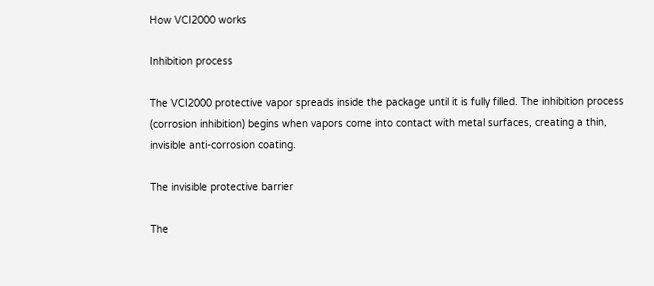How VCI2000 works

Inhibition process

The VCI2000 protective vapor spreads inside the package until it is fully filled. The inhibition process (corrosion inhibition) begins when vapors come into contact with metal surfaces, creating a thin, invisible anti-corrosion coating.

The invisible protective barrier

The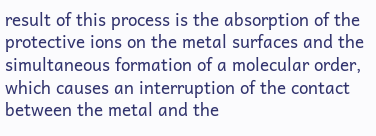result of this process is the absorption of the protective ions on the metal surfaces and the simultaneous formation of a molecular order, which causes an interruption of the contact between the metal and the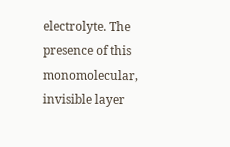electrolyte. The presence of this monomolecular, invisible layer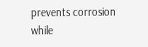prevents corrosion while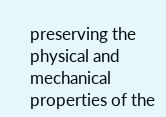preserving the physical and mechanical properties of the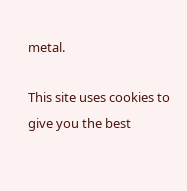metal.

This site uses cookies to give you the best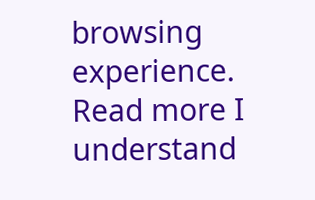browsing experience. Read more I understand